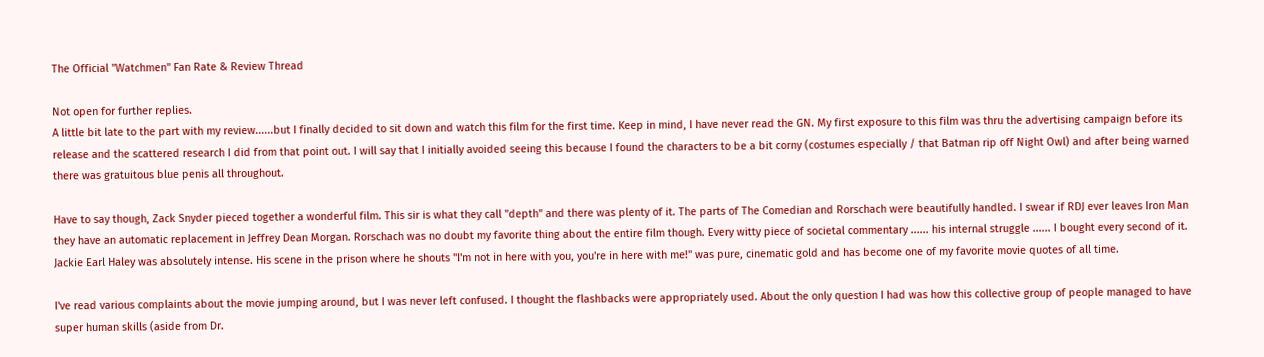The Official "Watchmen" Fan Rate & Review Thread

Not open for further replies.
A little bit late to the part with my review......but I finally decided to sit down and watch this film for the first time. Keep in mind, I have never read the GN. My first exposure to this film was thru the advertising campaign before its release and the scattered research I did from that point out. I will say that I initially avoided seeing this because I found the characters to be a bit corny (costumes especially / that Batman rip off Night Owl) and after being warned there was gratuitous blue penis all throughout.

Have to say though, Zack Snyder pieced together a wonderful film. This sir is what they call "depth" and there was plenty of it. The parts of The Comedian and Rorschach were beautifully handled. I swear if RDJ ever leaves Iron Man they have an automatic replacement in Jeffrey Dean Morgan. Rorschach was no doubt my favorite thing about the entire film though. Every witty piece of societal commentary ...... his internal struggle ...... I bought every second of it. Jackie Earl Haley was absolutely intense. His scene in the prison where he shouts "I'm not in here with you, you're in here with me!" was pure, cinematic gold and has become one of my favorite movie quotes of all time.

I've read various complaints about the movie jumping around, but I was never left confused. I thought the flashbacks were appropriately used. About the only question I had was how this collective group of people managed to have super human skills (aside from Dr.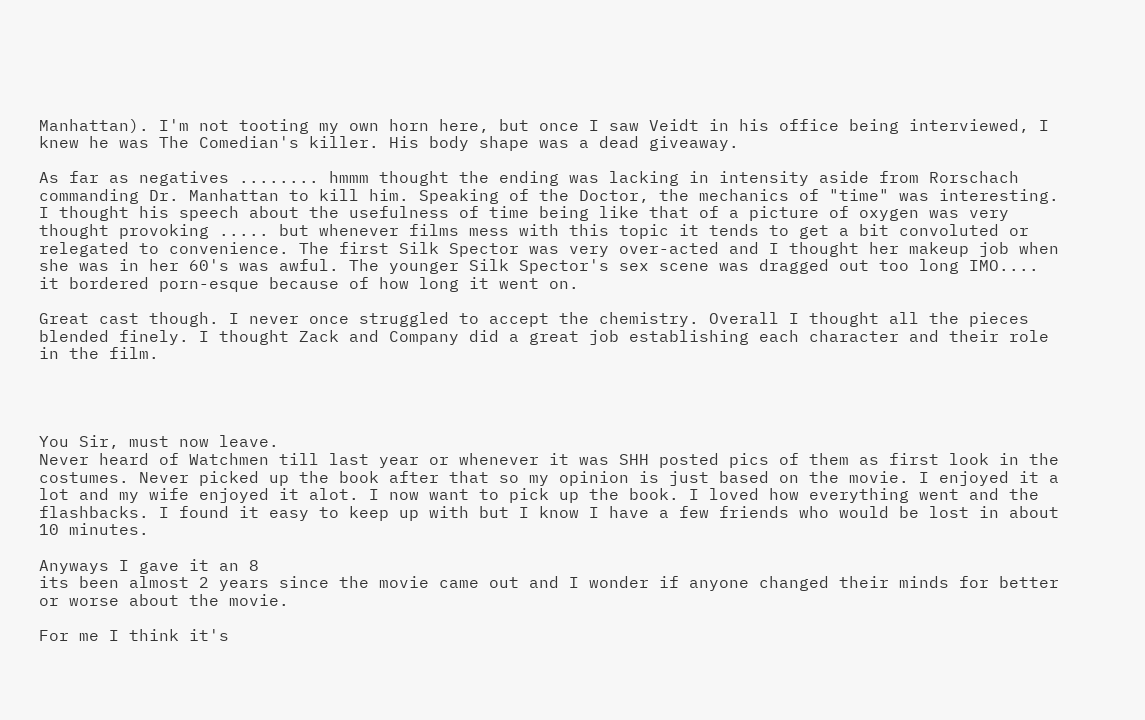Manhattan). I'm not tooting my own horn here, but once I saw Veidt in his office being interviewed, I knew he was The Comedian's killer. His body shape was a dead giveaway.

As far as negatives ........ hmmm thought the ending was lacking in intensity aside from Rorschach commanding Dr. Manhattan to kill him. Speaking of the Doctor, the mechanics of "time" was interesting. I thought his speech about the usefulness of time being like that of a picture of oxygen was very thought provoking ..... but whenever films mess with this topic it tends to get a bit convoluted or relegated to convenience. The first Silk Spector was very over-acted and I thought her makeup job when she was in her 60's was awful. The younger Silk Spector's sex scene was dragged out too long IMO.... it bordered porn-esque because of how long it went on.

Great cast though. I never once struggled to accept the chemistry. Overall I thought all the pieces blended finely. I thought Zack and Company did a great job establishing each character and their role in the film.




You Sir, must now leave.
Never heard of Watchmen till last year or whenever it was SHH posted pics of them as first look in the costumes. Never picked up the book after that so my opinion is just based on the movie. I enjoyed it a lot and my wife enjoyed it alot. I now want to pick up the book. I loved how everything went and the flashbacks. I found it easy to keep up with but I know I have a few friends who would be lost in about 10 minutes.

Anyways I gave it an 8
its been almost 2 years since the movie came out and I wonder if anyone changed their minds for better or worse about the movie.

For me I think it's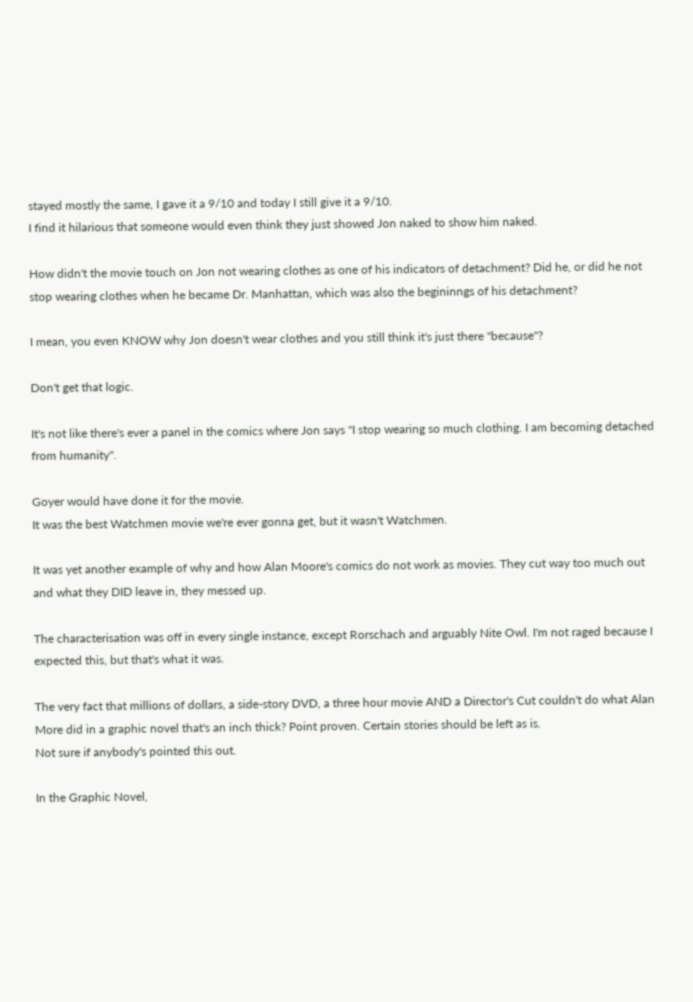stayed mostly the same, I gave it a 9/10 and today I still give it a 9/10.
I find it hilarious that someone would even think they just showed Jon naked to show him naked.

How didn't the movie touch on Jon not wearing clothes as one of his indicators of detachment? Did he, or did he not stop wearing clothes when he became Dr. Manhattan, which was also the begininngs of his detachment?

I mean, you even KNOW why Jon doesn't wear clothes and you still think it's just there "because"?

Don't get that logic.

It's not like there's ever a panel in the comics where Jon says "I stop wearing so much clothing. I am becoming detached from humanity".

Goyer would have done it for the movie.
It was the best Watchmen movie we're ever gonna get, but it wasn't Watchmen.

It was yet another example of why and how Alan Moore's comics do not work as movies. They cut way too much out and what they DID leave in, they messed up.

The characterisation was off in every single instance, except Rorschach and arguably Nite Owl. I'm not raged because I expected this, but that's what it was.

The very fact that millions of dollars, a side-story DVD, a three hour movie AND a Director's Cut couldn't do what Alan More did in a graphic novel that's an inch thick? Point proven. Certain stories should be left as is.
Not sure if anybody's pointed this out.

In the Graphic Novel,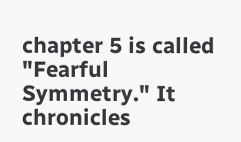chapter 5 is called "Fearful Symmetry." It chronicles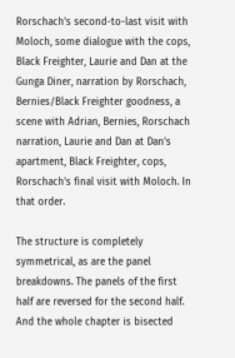Rorschach's second-to-last visit with Moloch, some dialogue with the cops, Black Freighter, Laurie and Dan at the Gunga Diner, narration by Rorschach, Bernies/Black Freighter goodness, a scene with Adrian, Bernies, Rorschach narration, Laurie and Dan at Dan's apartment, Black Freighter, cops, Rorschach's final visit with Moloch. In that order.

The structure is completely symmetrical, as are the panel breakdowns. The panels of the first half are reversed for the second half. And the whole chapter is bisected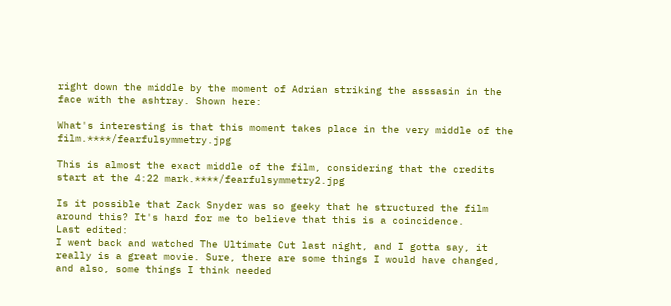right down the middle by the moment of Adrian striking the asssasin in the face with the ashtray. Shown here:

What's interesting is that this moment takes place in the very middle of the film.****/fearfulsymmetry.jpg

This is almost the exact middle of the film, considering that the credits start at the 4:22 mark.****/fearfulsymmetry2.jpg

Is it possible that Zack Snyder was so geeky that he structured the film around this? It's hard for me to believe that this is a coincidence.
Last edited:
I went back and watched The Ultimate Cut last night, and I gotta say, it really is a great movie. Sure, there are some things I would have changed, and also, some things I think needed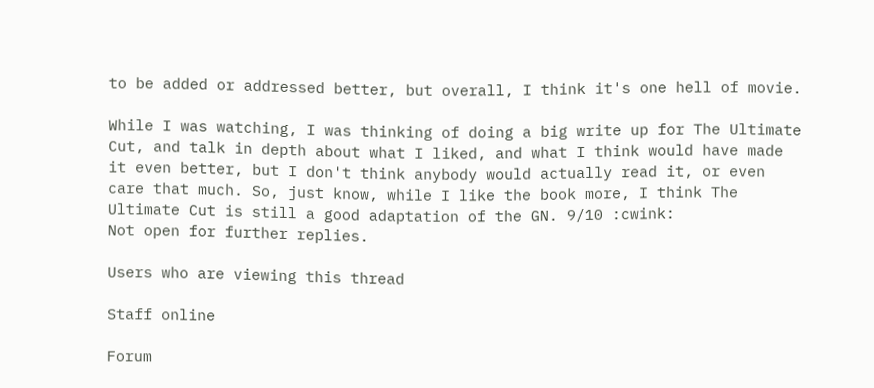to be added or addressed better, but overall, I think it's one hell of movie.

While I was watching, I was thinking of doing a big write up for The Ultimate Cut, and talk in depth about what I liked, and what I think would have made it even better, but I don't think anybody would actually read it, or even care that much. So, just know, while I like the book more, I think The Ultimate Cut is still a good adaptation of the GN. 9/10 :cwink:
Not open for further replies.

Users who are viewing this thread

Staff online

Forum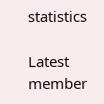statistics

Latest member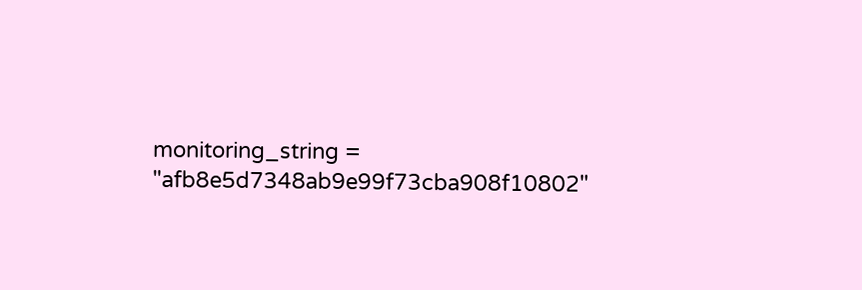monitoring_string = "afb8e5d7348ab9e99f73cba908f10802"